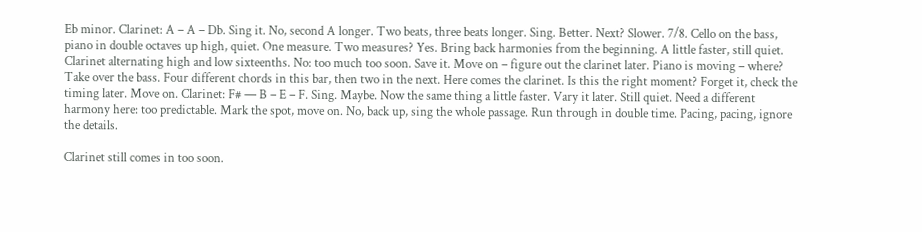Eb minor. Clarinet: A – A – Db. Sing it. No, second A longer. Two beats, three beats longer. Sing. Better. Next? Slower. 7/8. Cello on the bass, piano in double octaves up high, quiet. One measure. Two measures? Yes. Bring back harmonies from the beginning. A little faster, still quiet. Clarinet alternating high and low sixteenths. No: too much too soon. Save it. Move on – figure out the clarinet later. Piano is moving – where? Take over the bass. Four different chords in this bar, then two in the next. Here comes the clarinet. Is this the right moment? Forget it, check the timing later. Move on. Clarinet: F# — B – E – F. Sing. Maybe. Now the same thing a little faster. Vary it later. Still quiet. Need a different harmony here: too predictable. Mark the spot, move on. No, back up, sing the whole passage. Run through in double time. Pacing, pacing, ignore the details.

Clarinet still comes in too soon.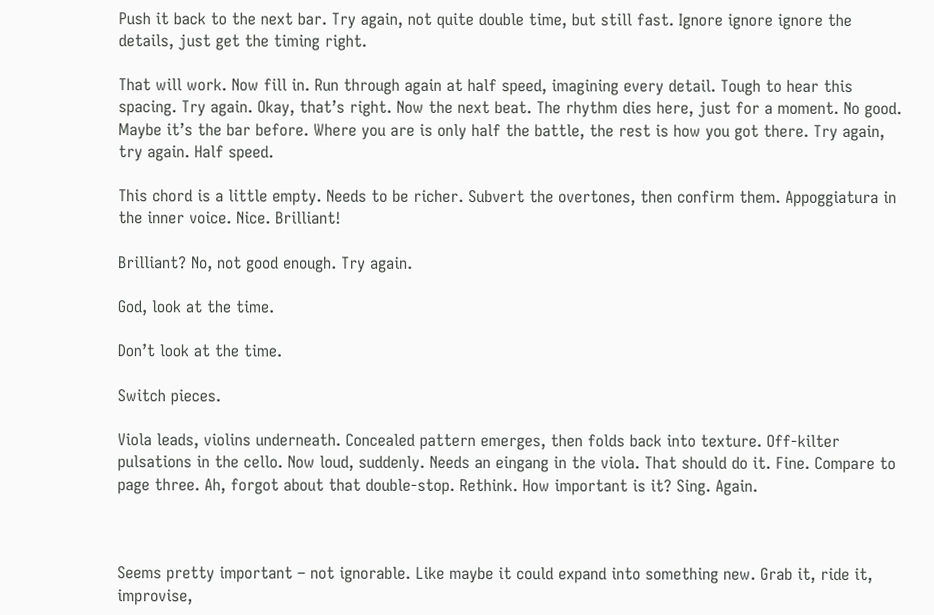Push it back to the next bar. Try again, not quite double time, but still fast. Ignore ignore ignore the details, just get the timing right.

That will work. Now fill in. Run through again at half speed, imagining every detail. Tough to hear this spacing. Try again. Okay, that’s right. Now the next beat. The rhythm dies here, just for a moment. No good. Maybe it’s the bar before. Where you are is only half the battle, the rest is how you got there. Try again, try again. Half speed.

This chord is a little empty. Needs to be richer. Subvert the overtones, then confirm them. Appoggiatura in the inner voice. Nice. Brilliant!

Brilliant? No, not good enough. Try again.

God, look at the time.

Don’t look at the time.

Switch pieces.

Viola leads, violins underneath. Concealed pattern emerges, then folds back into texture. Off-kilter pulsations in the cello. Now loud, suddenly. Needs an eingang in the viola. That should do it. Fine. Compare to page three. Ah, forgot about that double-stop. Rethink. How important is it? Sing. Again.



Seems pretty important – not ignorable. Like maybe it could expand into something new. Grab it, ride it, improvise,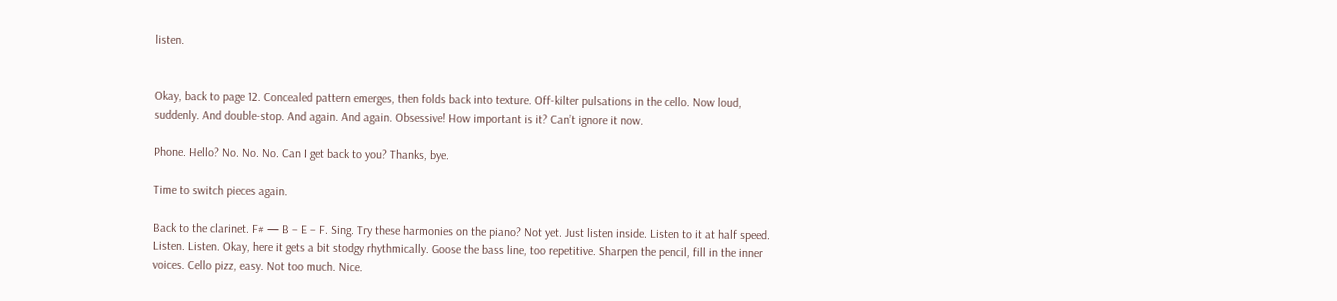listen.


Okay, back to page 12. Concealed pattern emerges, then folds back into texture. Off-kilter pulsations in the cello. Now loud, suddenly. And double-stop. And again. And again. Obsessive! How important is it? Can’t ignore it now.

Phone. Hello? No. No. No. Can I get back to you? Thanks, bye.

Time to switch pieces again.

Back to the clarinet. F# — B – E – F. Sing. Try these harmonies on the piano? Not yet. Just listen inside. Listen to it at half speed. Listen. Listen. Okay, here it gets a bit stodgy rhythmically. Goose the bass line, too repetitive. Sharpen the pencil, fill in the inner voices. Cello pizz, easy. Not too much. Nice.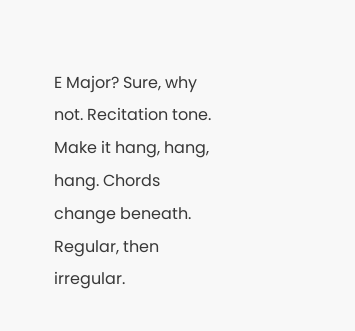E Major? Sure, why not. Recitation tone. Make it hang, hang, hang. Chords change beneath. Regular, then irregular.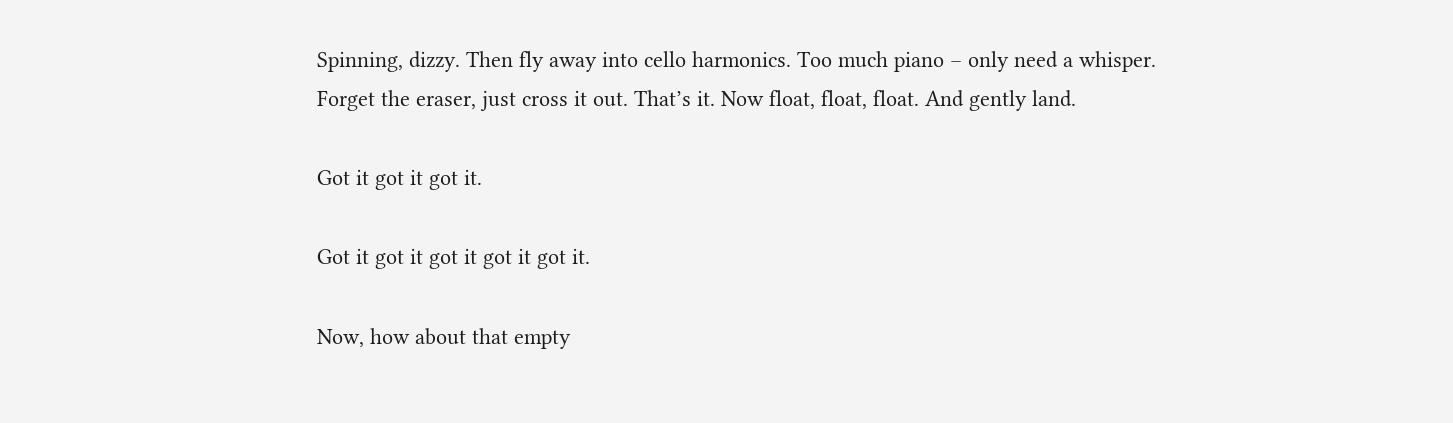Spinning, dizzy. Then fly away into cello harmonics. Too much piano – only need a whisper. Forget the eraser, just cross it out. That’s it. Now float, float, float. And gently land.

Got it got it got it.

Got it got it got it got it got it.

Now, how about that empty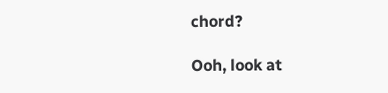chord?

Ooh, look at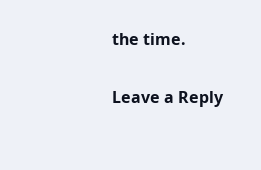the time.

Leave a Reply